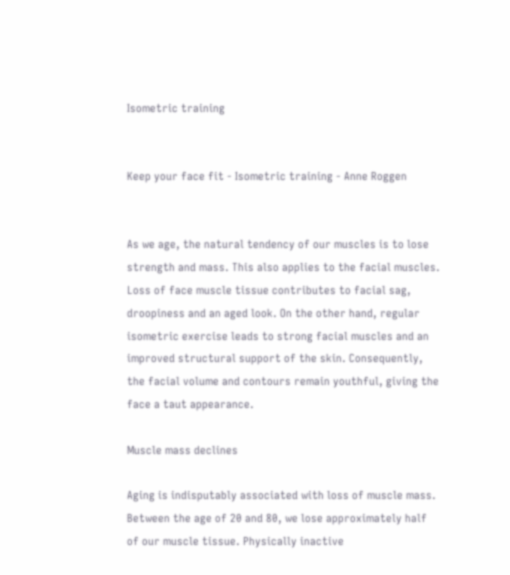Isometric training


Keep your face fit - Isometric training - Anne Roggen


As we age, the natural tendency of our muscles is to lose strength and mass. This also applies to the facial muscles. Loss of face muscle tissue contributes to facial sag, droopiness and an aged look. On the other hand, regular isometric exercise leads to strong facial muscles and an improved structural support of the skin. Consequently, the facial volume and contours remain youthful, giving the face a taut appearance.

Muscle mass declines

Aging is indisputably associated with loss of muscle mass. Between the age of 20 and 80, we lose approximately half of our muscle tissue. Physically inactive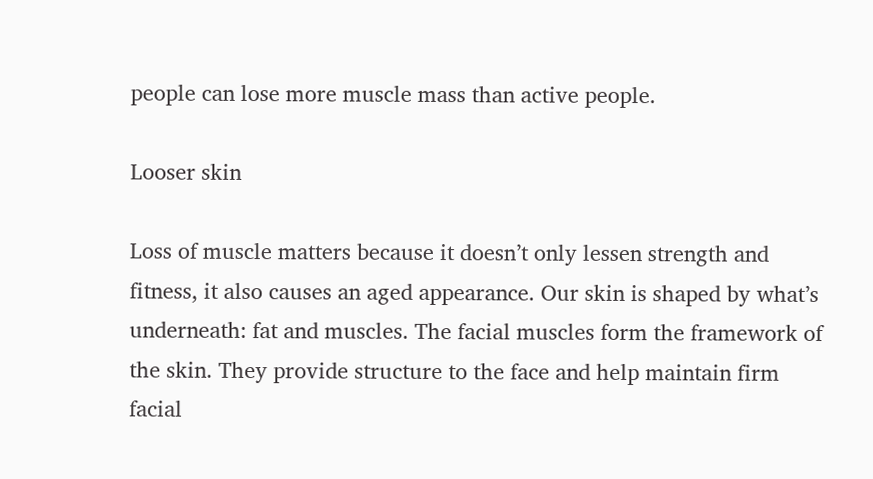people can lose more muscle mass than active people.

Looser skin

Loss of muscle matters because it doesn’t only lessen strength and fitness, it also causes an aged appearance. Our skin is shaped by what’s underneath: fat and muscles. The facial muscles form the framework of the skin. They provide structure to the face and help maintain firm facial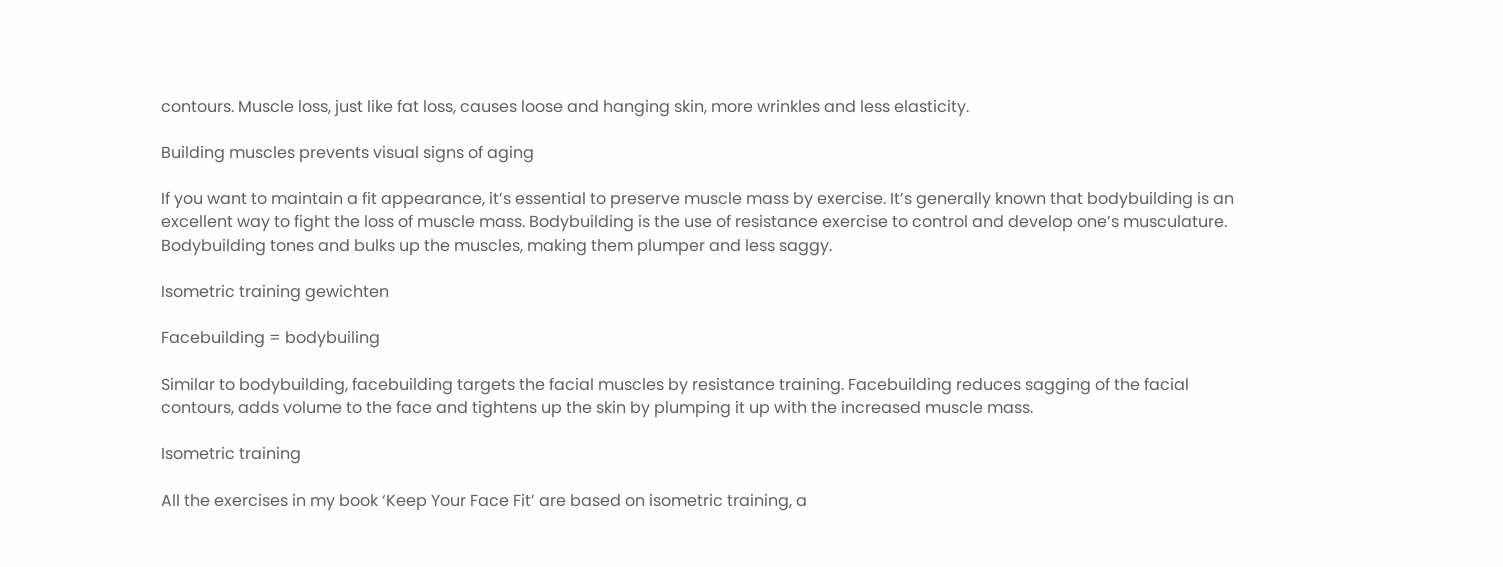contours. Muscle loss, just like fat loss, causes loose and hanging skin, more wrinkles and less elasticity.

Building muscles prevents visual signs of aging

If you want to maintain a fit appearance, it’s essential to preserve muscle mass by exercise. It’s generally known that bodybuilding is an excellent way to fight the loss of muscle mass. Bodybuilding is the use of resistance exercise to control and develop one’s musculature. Bodybuilding tones and bulks up the muscles, making them plumper and less saggy.

Isometric training gewichten

Facebuilding = bodybuiling

Similar to bodybuilding, facebuilding targets the facial muscles by resistance training. Facebuilding reduces sagging of the facial contours, adds volume to the face and tightens up the skin by plumping it up with the increased muscle mass.

Isometric training

All the exercises in my book ‘Keep Your Face Fit’ are based on isometric training, a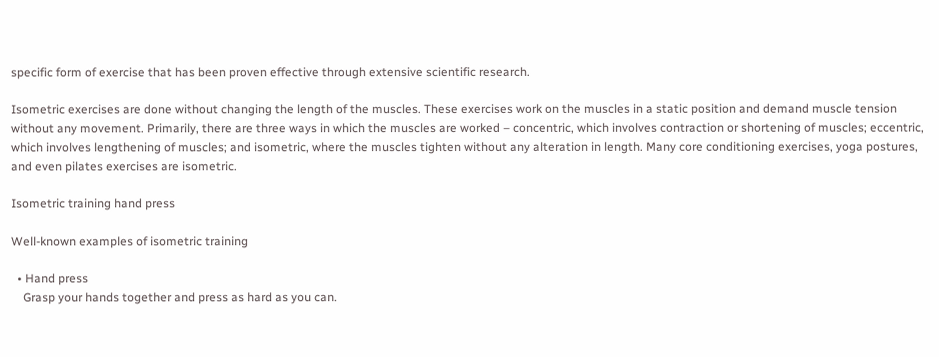specific form of exercise that has been proven effective through extensive scientific research.

Isometric exercises are done without changing the length of the muscles. These exercises work on the muscles in a static position and demand muscle tension without any movement. Primarily, there are three ways in which the muscles are worked – concentric, which involves contraction or shortening of muscles; eccentric, which involves lengthening of muscles; and isometric, where the muscles tighten without any alteration in length. Many core conditioning exercises, yoga postures, and even pilates exercises are isometric.

Isometric training hand press

Well-known examples of isometric training

  • Hand press
    Grasp your hands together and press as hard as you can.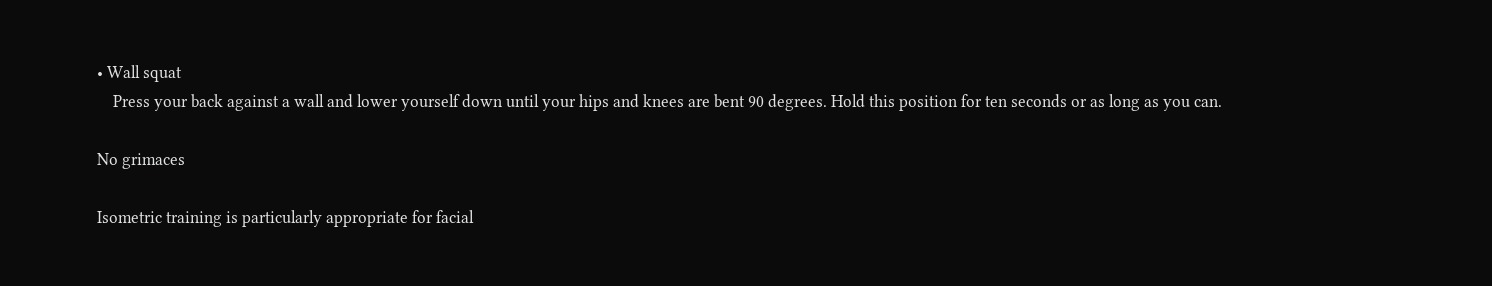• Wall squat
    Press your back against a wall and lower yourself down until your hips and knees are bent 90 degrees. Hold this position for ten seconds or as long as you can.

No grimaces

Isometric training is particularly appropriate for facial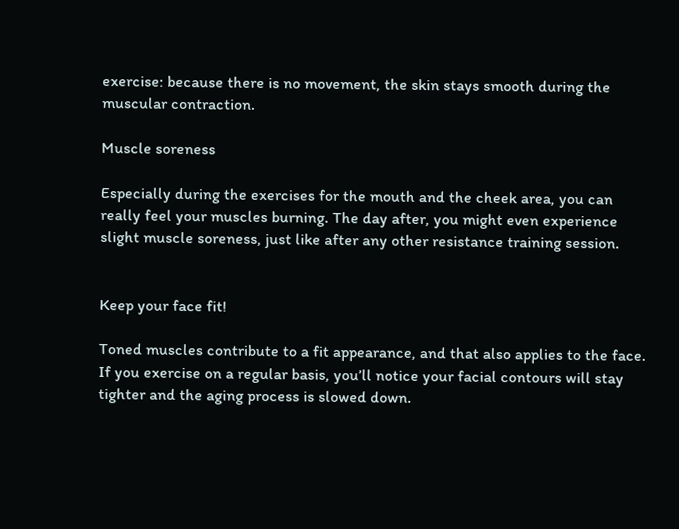exercise: because there is no movement, the skin stays smooth during the muscular contraction.

Muscle soreness

Especially during the exercises for the mouth and the cheek area, you can really feel your muscles burning. The day after, you might even experience slight muscle soreness, just like after any other resistance training session.


Keep your face fit!

Toned muscles contribute to a fit appearance, and that also applies to the face. If you exercise on a regular basis, you’ll notice your facial contours will stay tighter and the aging process is slowed down.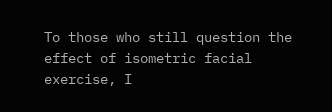To those who still question the effect of isometric facial exercise, I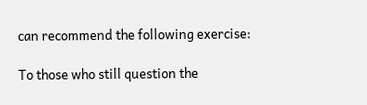can recommend the following exercise:

To those who still question the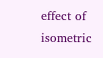effect of isometric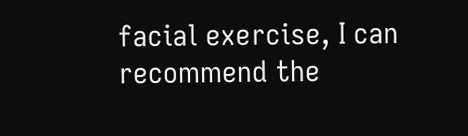facial exercise, I can recommend the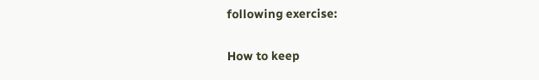following exercise:

How to keep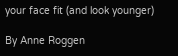your face fit (and look younger)

By Anne Roggen